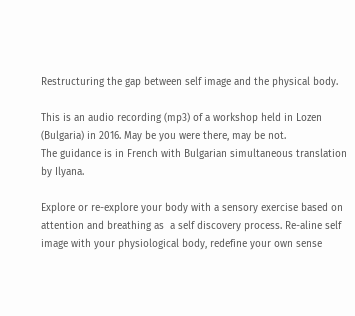Restructuring the gap between self image and the physical body.

This is an audio recording (mp3) of a workshop held in Lozen (Bulgaria) in 2016. May be you were there, may be not.
The guidance is in French with Bulgarian simultaneous translation by Ilyana.

Explore or re-explore your body with a sensory exercise based on attention and breathing as  a self discovery process. Re-aline self image with your physiological body, redefine your own sense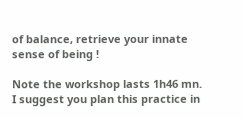of balance, retrieve your innate sense of being !

Note the workshop lasts 1h46 mn. I suggest you plan this practice in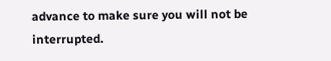advance to make sure you will not be interrupted.